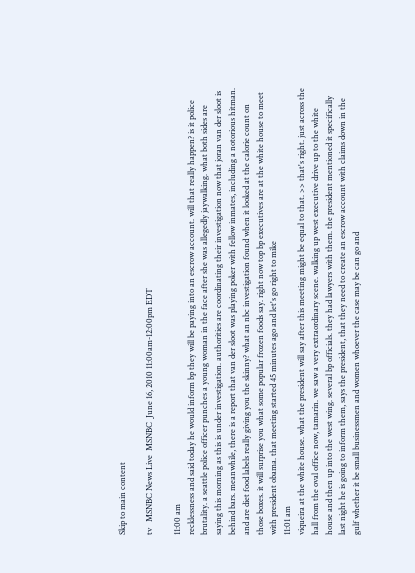Skip to main content

tv   MSNBC News Live  MSNBC  June 16, 2010 11:00am-12:00pm EDT

11:00 am
recklessness and said today he would inform bp they will be paying into an escrow account. will that really happen? is it police brutality. a seattle police officer punches a young woman in the face after she was allegedly jaywalking. what both sides are saying this morning as this is under investigation. authorities are coordinating their investigation now that joran van der sloot is behind bars. meanwhile, there is a report that van der sloot was playing poker with fellow inmates, including a notorious hitman. and are diet food labels really giving you the skinny? what an nbc investigation found when it looked at the calorie count on those boxes. it will surprise you what some popular frozen foods say. right now top bp executives are at the white house to meet with president obama. that meeting started 45 minutes ago and let's go right to mike
11:01 am
viqueira at the white house. what the president will say after this meeting might be equal to that. >> that's right. just across the hall from the oval office now, tamarin. we saw a very extraordinary scene. walking up west executive drive up to the white house and then up into the west wing. several bp officials. they had lawyers with them. the president mentioned it specifically last night he is going to inform them, says the president, that they need to create an escrow account with claims down in the gulf whether it be small businessmen and women whoever the case may be can go and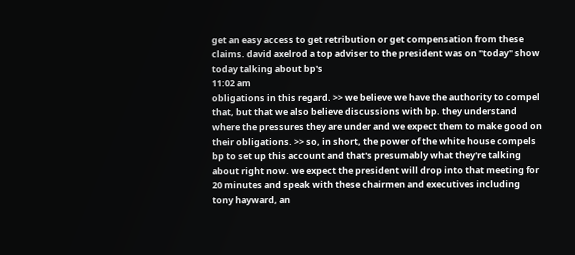get an easy access to get retribution or get compensation from these claims. david axelrod a top adviser to the president was on "today" show today talking about bp's
11:02 am
obligations in this regard. >> we believe we have the authority to compel that, but that we also believe discussions with bp. they understand where the pressures they are under and we expect them to make good on their obligations. >> so, in short, the power of the white house compels bp to set up this account and that's presumably what they're talking about right now. we expect the president will drop into that meeting for 20 minutes and speak with these chairmen and executives including tony hayward, an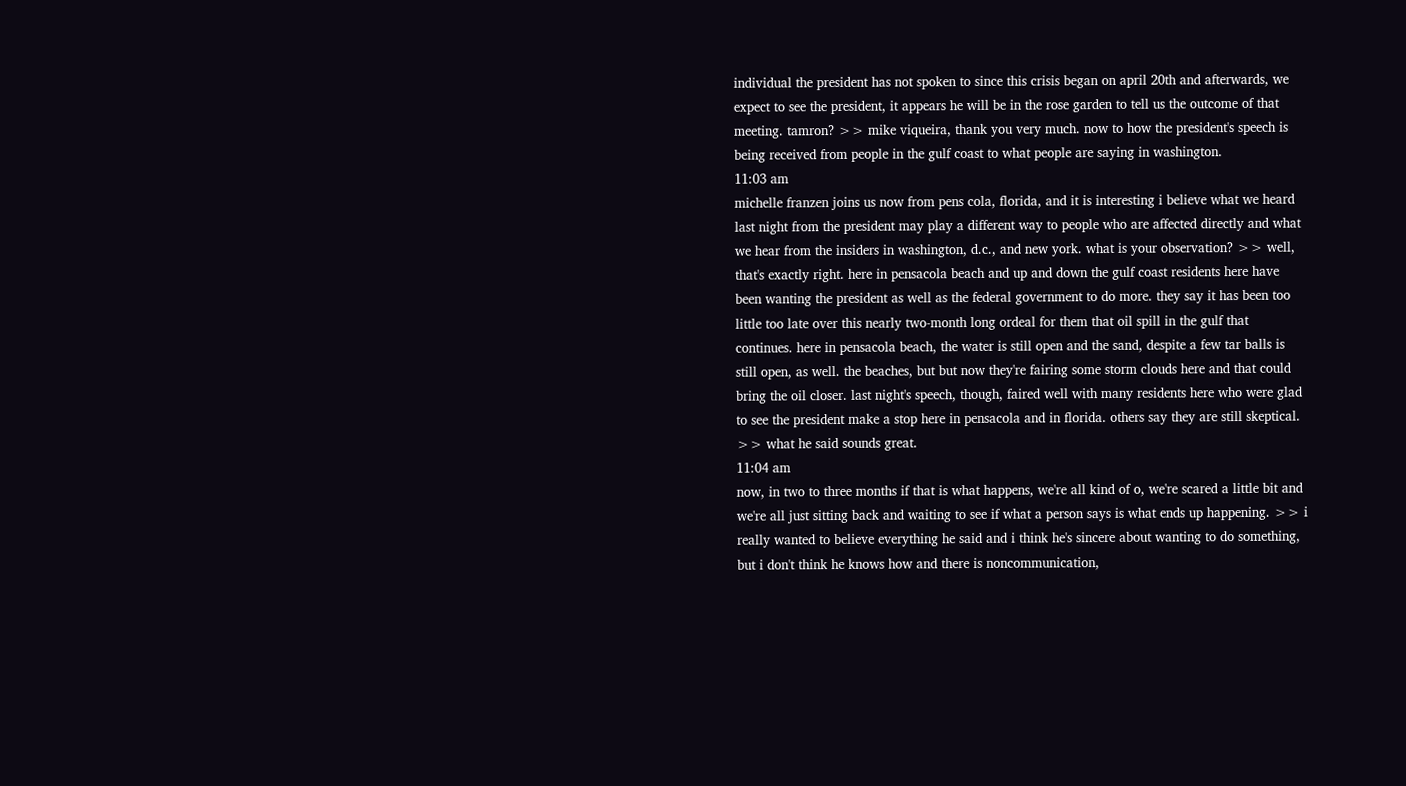individual the president has not spoken to since this crisis began on april 20th and afterwards, we expect to see the president, it appears he will be in the rose garden to tell us the outcome of that meeting. tamron? >> mike viqueira, thank you very much. now to how the president's speech is being received from people in the gulf coast to what people are saying in washington.
11:03 am
michelle franzen joins us now from pens cola, florida, and it is interesting i believe what we heard last night from the president may play a different way to people who are affected directly and what we hear from the insiders in washington, d.c., and new york. what is your observation? >> well, that's exactly right. here in pensacola beach and up and down the gulf coast residents here have been wanting the president as well as the federal government to do more. they say it has been too little too late over this nearly two-month long ordeal for them that oil spill in the gulf that continues. here in pensacola beach, the water is still open and the sand, despite a few tar balls is still open, as well. the beaches, but but now they're fairing some storm clouds here and that could bring the oil closer. last night's speech, though, faired well with many residents here who were glad to see the president make a stop here in pensacola and in florida. others say they are still skeptical. >> what he said sounds great.
11:04 am
now, in two to three months if that is what happens, we're all kind of o, we're scared a little bit and we're all just sitting back and waiting to see if what a person says is what ends up happening. >> i really wanted to believe everything he said and i think he's sincere about wanting to do something, but i don't think he knows how and there is noncommunication,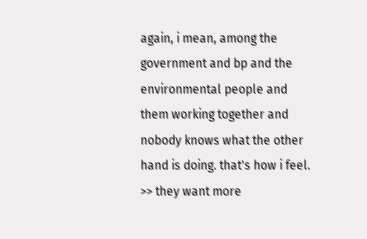again, i mean, among the government and bp and the environmental people and them working together and nobody knows what the other hand is doing. that's how i feel. >> they want more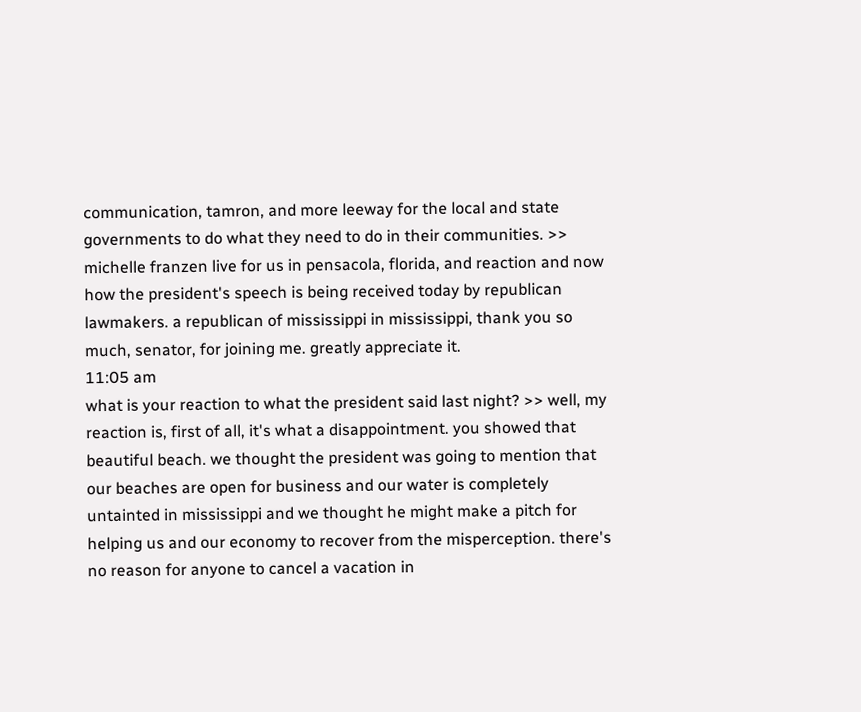communication, tamron, and more leeway for the local and state governments to do what they need to do in their communities. >> michelle franzen live for us in pensacola, florida, and reaction and now how the president's speech is being received today by republican lawmakers. a republican of mississippi in mississippi, thank you so much, senator, for joining me. greatly appreciate it.
11:05 am
what is your reaction to what the president said last night? >> well, my reaction is, first of all, it's what a disappointment. you showed that beautiful beach. we thought the president was going to mention that our beaches are open for business and our water is completely untainted in mississippi and we thought he might make a pitch for helping us and our economy to recover from the misperception. there's no reason for anyone to cancel a vacation in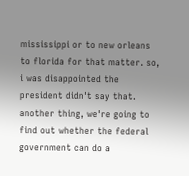mississippi or to new orleans to florida for that matter. so, i was disappointed the president didn't say that. another thing, we're going to find out whether the federal government can do a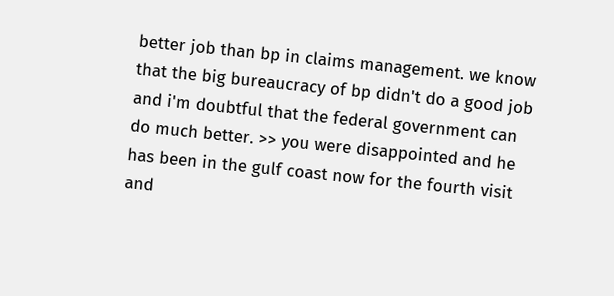better job than bp in claims management. we know that the big bureaucracy of bp didn't do a good job and i'm doubtful that the federal government can do much better. >> you were disappointed and he has been in the gulf coast now for the fourth visit and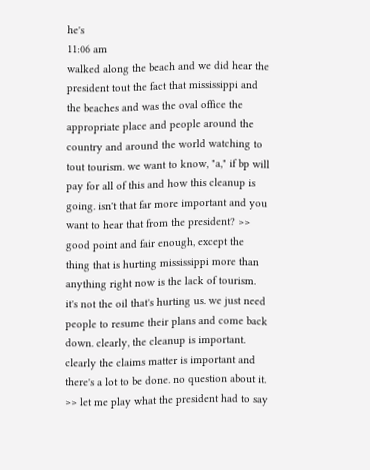he's
11:06 am
walked along the beach and we did hear the president tout the fact that mississippi and the beaches and was the oval office the appropriate place and people around the country and around the world watching to tout tourism. we want to know, "a," if bp will pay for all of this and how this cleanup is going. isn't that far more important and you want to hear that from the president? >> good point and fair enough, except the thing that is hurting mississippi more than anything right now is the lack of tourism. it's not the oil that's hurting us. we just need people to resume their plans and come back down. clearly, the cleanup is important. clearly the claims matter is important and there's a lot to be done. no question about it. >> let me play what the president had to say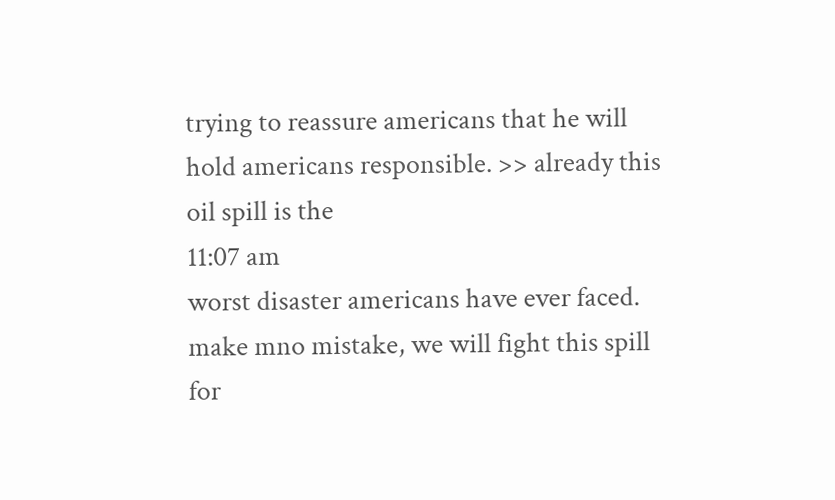trying to reassure americans that he will hold americans responsible. >> already this oil spill is the
11:07 am
worst disaster americans have ever faced. make mno mistake, we will fight this spill for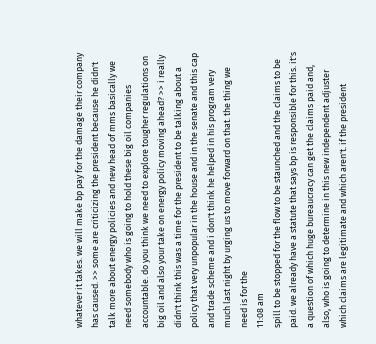whatever it takes. we will make bp pay for the damage their company has caused. >> some are criticizing the president because he didn't talk more about energy policies and new head of mms basically we need somebody who is going to hold these big oil companies accountable. do you think we need to explore tougher regulations on big oil and also your take on energy policy moving ahead? >> i really didn't think this was a time for the president to be talking about a policy that very unpopular in the house and in the senate and this cap and trade scheme and i don't think he helped in his program very much last night by urging us to move forward on that. the thing we need is for the
11:08 am
spill to be stopped for the flow to be staunched and the claims to be paid. we already have a statute that says bp is responsible for this. it's a question of which huge bureaucracy can get the claims paid and, also, who is going to determine in this new independent adjuster which claims are legitimate and which aren't. if the president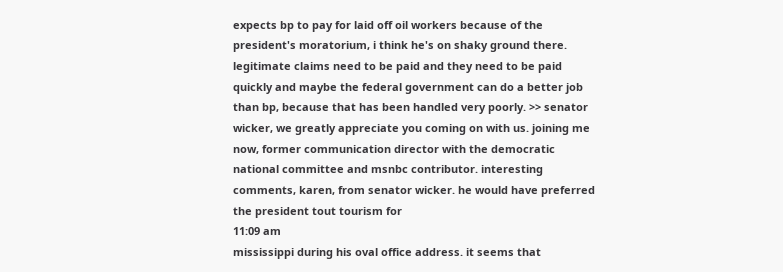expects bp to pay for laid off oil workers because of the president's moratorium, i think he's on shaky ground there. legitimate claims need to be paid and they need to be paid quickly and maybe the federal government can do a better job than bp, because that has been handled very poorly. >> senator wicker, we greatly appreciate you coming on with us. joining me now, former communication director with the democratic national committee and msnbc contributor. interesting comments, karen, from senator wicker. he would have preferred the president tout tourism for
11:09 am
mississippi during his oval office address. it seems that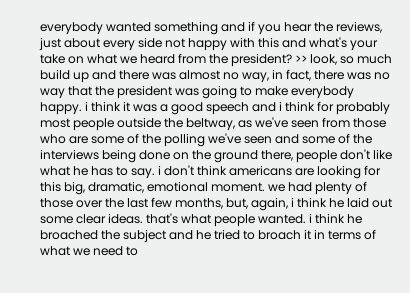everybody wanted something and if you hear the reviews, just about every side not happy with this and what's your take on what we heard from the president? >> look, so much build up and there was almost no way, in fact, there was no way that the president was going to make everybody happy. i think it was a good speech and i think for probably most people outside the beltway, as we've seen from those who are some of the polling we've seen and some of the interviews being done on the ground there, people don't like what he has to say. i don't think americans are looking for this big, dramatic, emotional moment. we had plenty of those over the last few months, but, again, i think he laid out some clear ideas. that's what people wanted. i think he broached the subject and he tried to broach it in terms of what we need to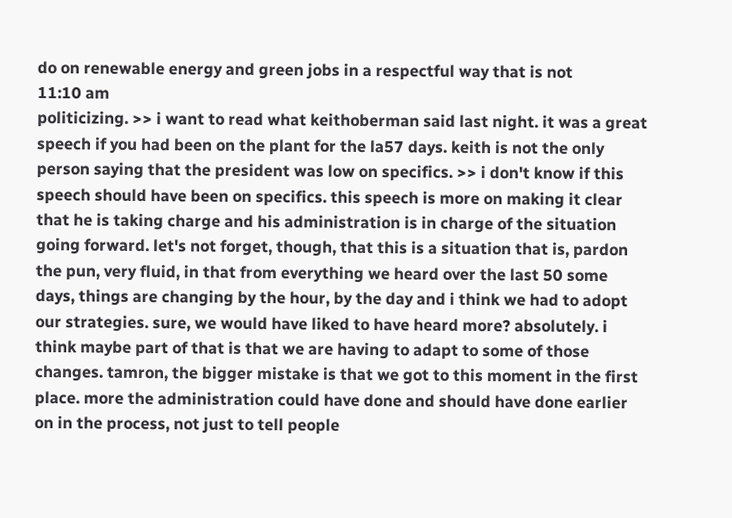do on renewable energy and green jobs in a respectful way that is not
11:10 am
politicizing. >> i want to read what keithoberman said last night. it was a great speech if you had been on the plant for the la57 days. keith is not the only person saying that the president was low on specifics. >> i don't know if this speech should have been on specifics. this speech is more on making it clear that he is taking charge and his administration is in charge of the situation going forward. let's not forget, though, that this is a situation that is, pardon the pun, very fluid, in that from everything we heard over the last 50 some days, things are changing by the hour, by the day and i think we had to adopt our strategies. sure, we would have liked to have heard more? absolutely. i think maybe part of that is that we are having to adapt to some of those changes. tamron, the bigger mistake is that we got to this moment in the first place. more the administration could have done and should have done earlier on in the process, not just to tell people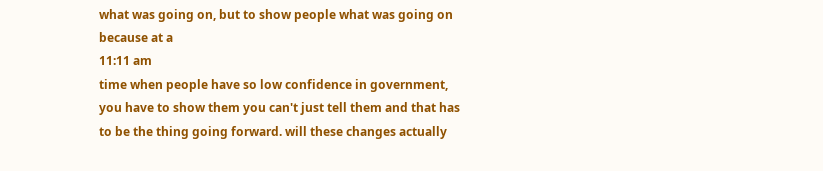what was going on, but to show people what was going on because at a
11:11 am
time when people have so low confidence in government, you have to show them you can't just tell them and that has to be the thing going forward. will these changes actually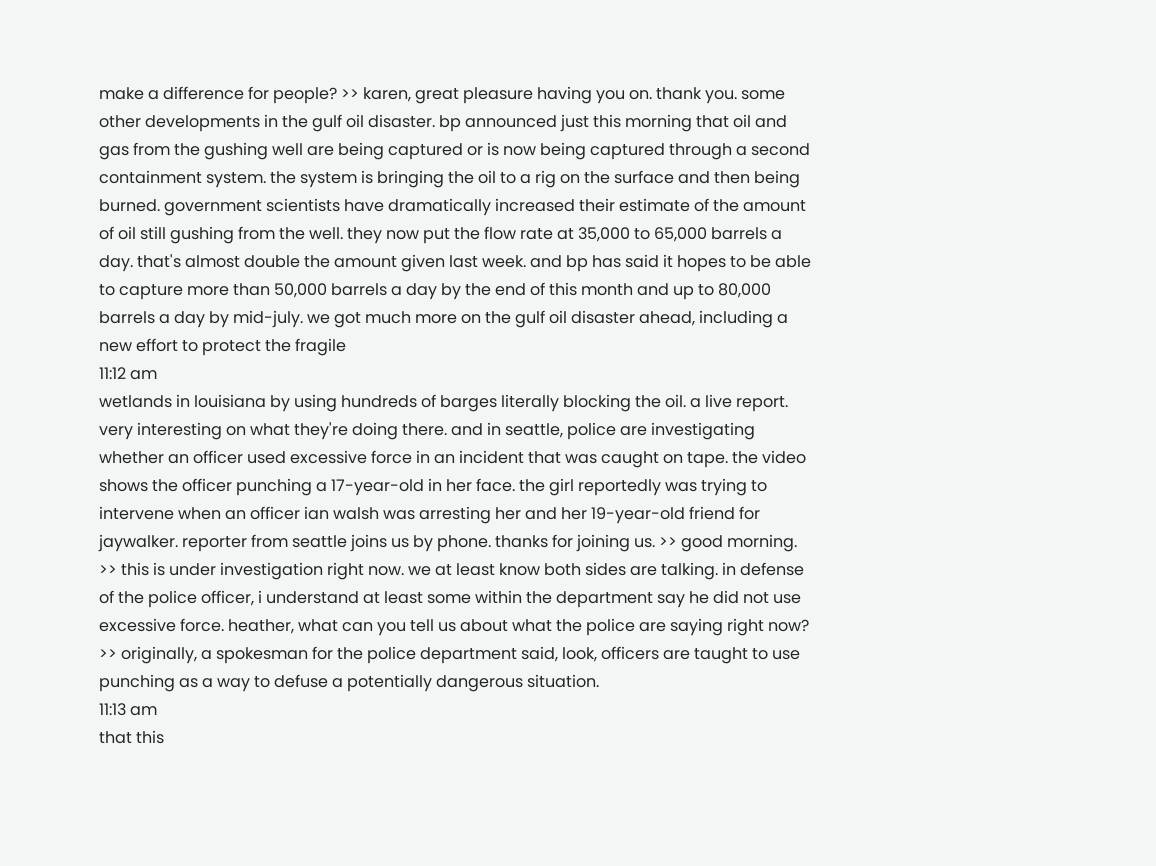make a difference for people? >> karen, great pleasure having you on. thank you. some other developments in the gulf oil disaster. bp announced just this morning that oil and gas from the gushing well are being captured or is now being captured through a second containment system. the system is bringing the oil to a rig on the surface and then being burned. government scientists have dramatically increased their estimate of the amount of oil still gushing from the well. they now put the flow rate at 35,000 to 65,000 barrels a day. that's almost double the amount given last week. and bp has said it hopes to be able to capture more than 50,000 barrels a day by the end of this month and up to 80,000 barrels a day by mid-july. we got much more on the gulf oil disaster ahead, including a new effort to protect the fragile
11:12 am
wetlands in louisiana by using hundreds of barges literally blocking the oil. a live report. very interesting on what they're doing there. and in seattle, police are investigating whether an officer used excessive force in an incident that was caught on tape. the video shows the officer punching a 17-year-old in her face. the girl reportedly was trying to intervene when an officer ian walsh was arresting her and her 19-year-old friend for jaywalker. reporter from seattle joins us by phone. thanks for joining us. >> good morning. >> this is under investigation right now. we at least know both sides are talking. in defense of the police officer, i understand at least some within the department say he did not use excessive force. heather, what can you tell us about what the police are saying right now? >> originally, a spokesman for the police department said, look, officers are taught to use punching as a way to defuse a potentially dangerous situation.
11:13 am
that this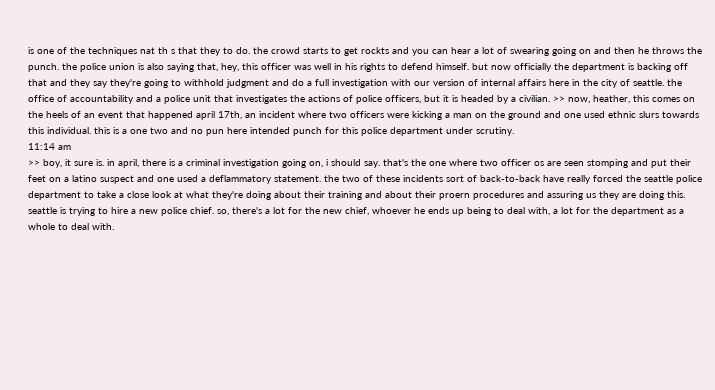is one of the techniques nat th s that they to do. the crowd starts to get rockts and you can hear a lot of swearing going on and then he throws the punch. the police union is also saying that, hey, this officer was well in his rights to defend himself. but now officially the department is backing off that and they say they're going to withhold judgment and do a full investigation with our version of internal affairs here in the city of seattle. the office of accountability and a police unit that investigates the actions of police officers, but it is headed by a civilian. >> now, heather, this comes on the heels of an event that happened april 17th, an incident where two officers were kicking a man on the ground and one used ethnic slurs towards this individual. this is a one two and no pun here intended punch for this police department under scrutiny.
11:14 am
>> boy, it sure is. in april, there is a criminal investigation going on, i should say. that's the one where two officer os are seen stomping and put their feet on a latino suspect and one used a deflammatory statement. the two of these incidents sort of back-to-back have really forced the seattle police department to take a close look at what they're doing about their training and about their proern procedures and assuring us they are doing this. seattle is trying to hire a new police chief. so, there's a lot for the new chief, whoever he ends up being to deal with, a lot for the department as a whole to deal with.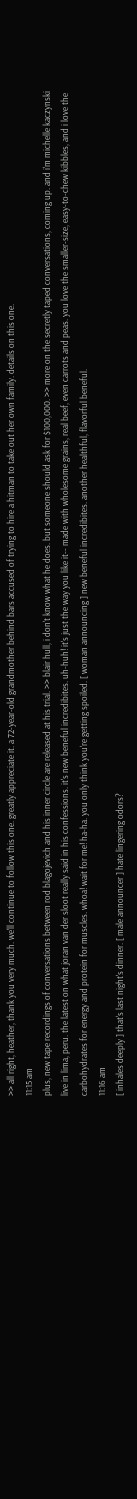>> all right, heather, thank you very much. we'll continue to follow this one. greatly appreciate it. a 72-year-old grandmother behind bars accused of trying to hire a hitman to take out her own family. details on this one.
11:15 am
plus, new tape recordings of conversations between rod blagojevich and his inner circle are released at his trial. >> blair hull, i don't know what he does. but someone should ask for $100,000. >> more on the secretly taped conversations, coming up. and i'm michelle kaczynski live in lima, peru. the latest on what joran van der sloot really said in his confessions. it's new beneful incredibites. uh-huh! it's just the way you like it-- made with wholesome grains, real beef, even carrots and peas. you love the smaller-size, easy-to-chew kibbles, and i love the carbohydrates for energy and protein for muscles. whoa! wait for me! ha-ha. you only think you're getting spoiled. [ woman announcing ] new beneful incredibites. another healthful, flavorful beneful.
11:16 am
[ inhales deeply ] that's last night's dinner. [ male announcer ] hate lingering odors?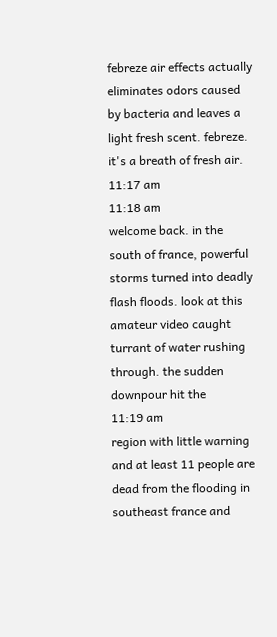febreze air effects actually eliminates odors caused by bacteria and leaves a light fresh scent. febreze. it's a breath of fresh air.
11:17 am
11:18 am
welcome back. in the south of france, powerful storms turned into deadly flash floods. look at this amateur video caught turrant of water rushing through. the sudden downpour hit the
11:19 am
region with little warning and at least 11 people are dead from the flooding in southeast france and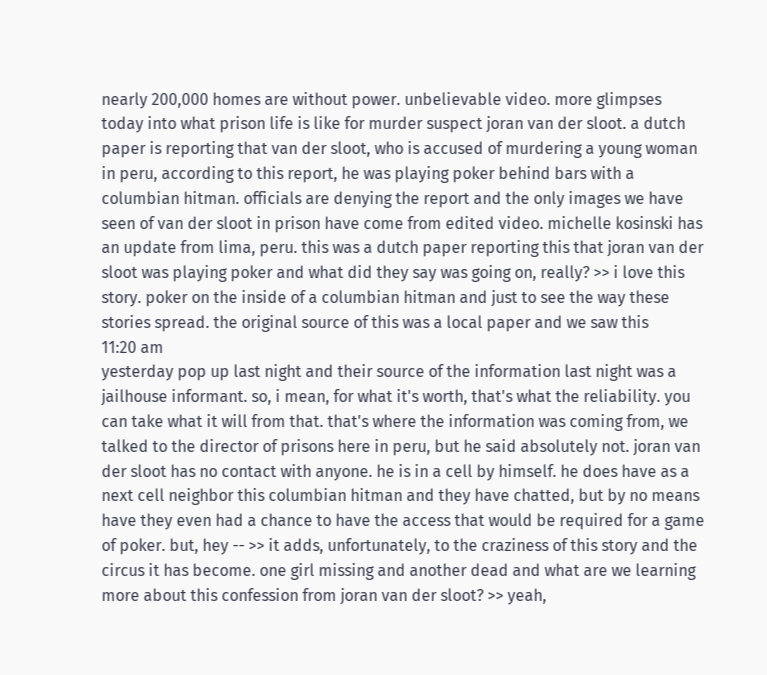nearly 200,000 homes are without power. unbelievable video. more glimpses today into what prison life is like for murder suspect joran van der sloot. a dutch paper is reporting that van der sloot, who is accused of murdering a young woman in peru, according to this report, he was playing poker behind bars with a columbian hitman. officials are denying the report and the only images we have seen of van der sloot in prison have come from edited video. michelle kosinski has an update from lima, peru. this was a dutch paper reporting this that joran van der sloot was playing poker and what did they say was going on, really? >> i love this story. poker on the inside of a columbian hitman and just to see the way these stories spread. the original source of this was a local paper and we saw this
11:20 am
yesterday pop up last night and their source of the information last night was a jailhouse informant. so, i mean, for what it's worth, that's what the reliability. you can take what it will from that. that's where the information was coming from, we talked to the director of prisons here in peru, but he said absolutely not. joran van der sloot has no contact with anyone. he is in a cell by himself. he does have as a next cell neighbor this columbian hitman and they have chatted, but by no means have they even had a chance to have the access that would be required for a game of poker. but, hey -- >> it adds, unfortunately, to the craziness of this story and the circus it has become. one girl missing and another dead and what are we learning more about this confession from joran van der sloot? >> yeah,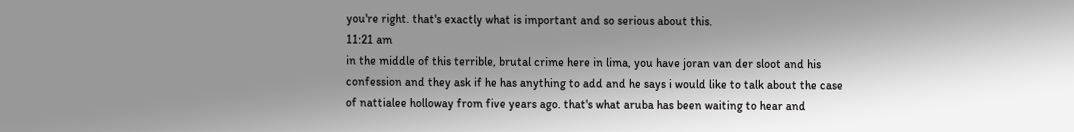you're right. that's exactly what is important and so serious about this.
11:21 am
in the middle of this terrible, brutal crime here in lima, you have joran van der sloot and his confession and they ask if he has anything to add and he says i would like to talk about the case of nattialee holloway from five years ago. that's what aruba has been waiting to hear and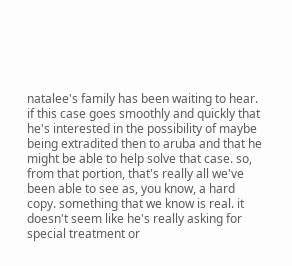natalee's family has been waiting to hear. if this case goes smoothly and quickly that he's interested in the possibility of maybe being extradited then to aruba and that he might be able to help solve that case. so, from that portion, that's really all we've been able to see as, you know, a hard copy. something that we know is real. it doesn't seem like he's really asking for special treatment or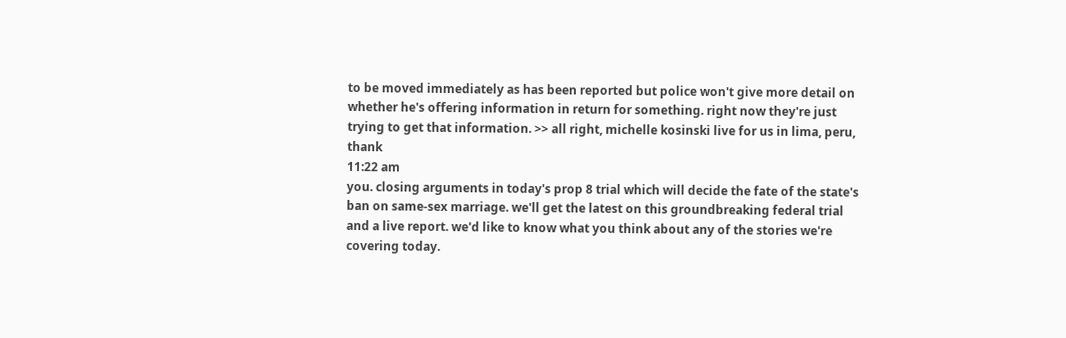to be moved immediately as has been reported but police won't give more detail on whether he's offering information in return for something. right now they're just trying to get that information. >> all right, michelle kosinski live for us in lima, peru, thank
11:22 am
you. closing arguments in today's prop 8 trial which will decide the fate of the state's ban on same-sex marriage. we'll get the latest on this groundbreaking federal trial and a live report. we'd like to know what you think about any of the stories we're covering today.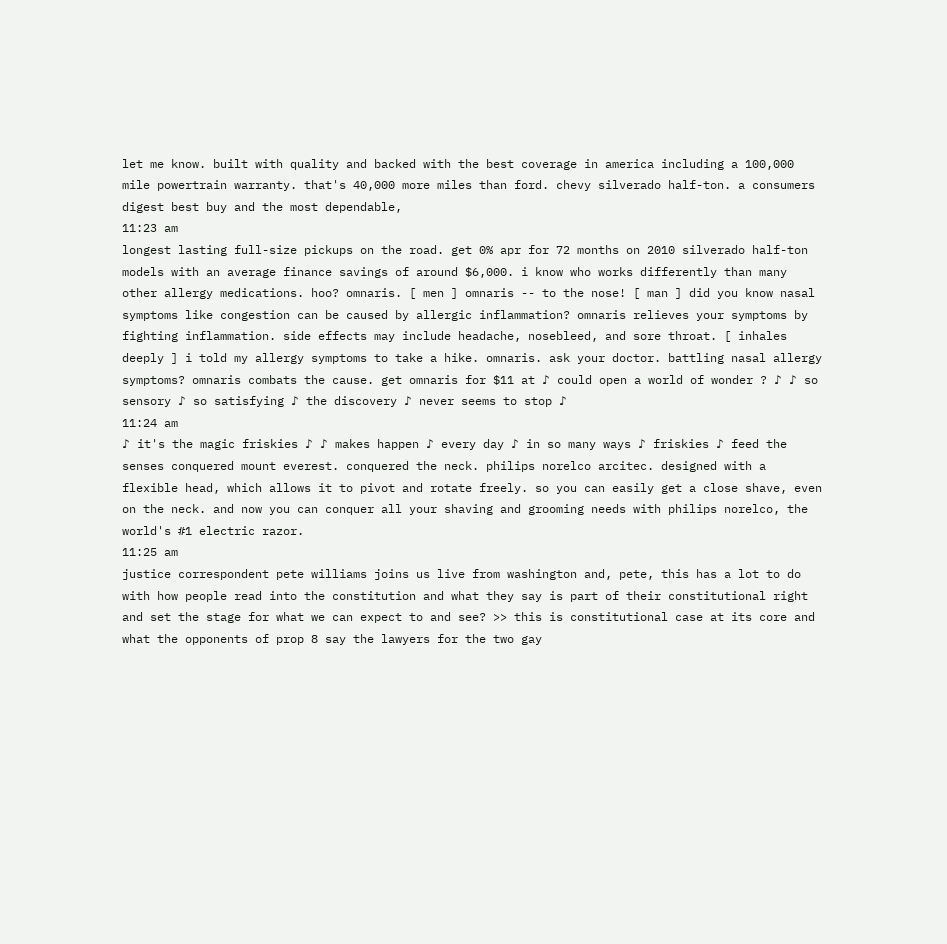let me know. built with quality and backed with the best coverage in america including a 100,000 mile powertrain warranty. that's 40,000 more miles than ford. chevy silverado half-ton. a consumers digest best buy and the most dependable,
11:23 am
longest lasting full-size pickups on the road. get 0% apr for 72 months on 2010 silverado half-ton models with an average finance savings of around $6,000. i know who works differently than many other allergy medications. hoo? omnaris. [ men ] omnaris -- to the nose! [ man ] did you know nasal symptoms like congestion can be caused by allergic inflammation? omnaris relieves your symptoms by fighting inflammation. side effects may include headache, nosebleed, and sore throat. [ inhales deeply ] i told my allergy symptoms to take a hike. omnaris. ask your doctor. battling nasal allergy symptoms? omnaris combats the cause. get omnaris for $11 at ♪ could open a world of wonder ? ♪ ♪ so sensory ♪ so satisfying ♪ the discovery ♪ never seems to stop ♪
11:24 am
♪ it's the magic friskies ♪ ♪ makes happen ♪ every day ♪ in so many ways ♪ friskies ♪ feed the senses conquered mount everest. conquered the neck. philips norelco arcitec. designed with a flexible head, which allows it to pivot and rotate freely. so you can easily get a close shave, even on the neck. and now you can conquer all your shaving and grooming needs with philips norelco, the world's #1 electric razor.
11:25 am
justice correspondent pete williams joins us live from washington and, pete, this has a lot to do with how people read into the constitution and what they say is part of their constitutional right and set the stage for what we can expect to and see? >> this is constitutional case at its core and what the opponents of prop 8 say the lawyers for the two gay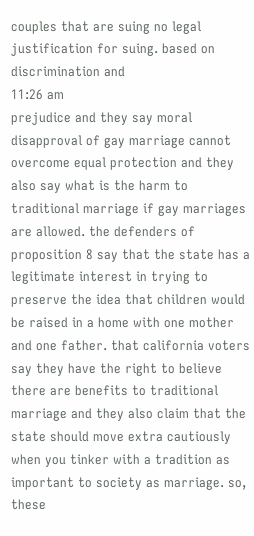couples that are suing no legal justification for suing. based on discrimination and
11:26 am
prejudice and they say moral disapproval of gay marriage cannot overcome equal protection and they also say what is the harm to traditional marriage if gay marriages are allowed. the defenders of proposition 8 say that the state has a legitimate interest in trying to preserve the idea that children would be raised in a home with one mother and one father. that california voters say they have the right to believe there are benefits to traditional marriage and they also claim that the state should move extra cautiously when you tinker with a tradition as important to society as marriage. so, these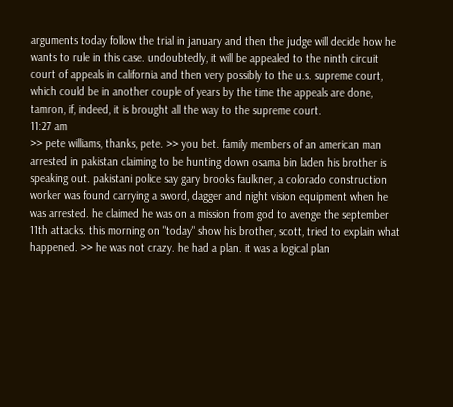arguments today follow the trial in january and then the judge will decide how he wants to rule in this case. undoubtedly, it will be appealed to the ninth circuit court of appeals in california and then very possibly to the u.s. supreme court, which could be in another couple of years by the time the appeals are done, tamron, if, indeed, it is brought all the way to the supreme court.
11:27 am
>> pete williams, thanks, pete. >> you bet. family members of an american man arrested in pakistan claiming to be hunting down osama bin laden his brother is speaking out. pakistani police say gary brooks faulkner, a colorado construction worker was found carrying a sword, dagger and night vision equipment when he was arrested. he claimed he was on a mission from god to avenge the september 11th attacks. this morning on "today" show his brother, scott, tried to explain what happened. >> he was not crazy. he had a plan. it was a logical plan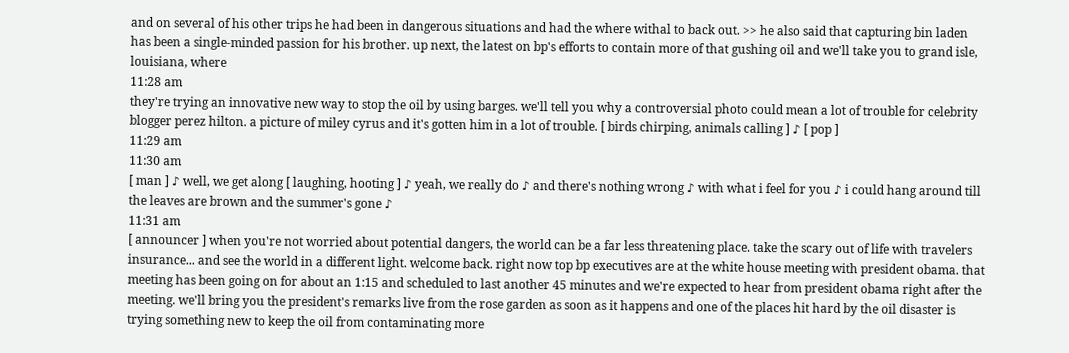and on several of his other trips he had been in dangerous situations and had the where withal to back out. >> he also said that capturing bin laden has been a single-minded passion for his brother. up next, the latest on bp's efforts to contain more of that gushing oil and we'll take you to grand isle, louisiana, where
11:28 am
they're trying an innovative new way to stop the oil by using barges. we'll tell you why a controversial photo could mean a lot of trouble for celebrity blogger perez hilton. a picture of miley cyrus and it's gotten him in a lot of trouble. [ birds chirping, animals calling ] ♪ [ pop ]
11:29 am
11:30 am
[ man ] ♪ well, we get along [ laughing, hooting ] ♪ yeah, we really do ♪ and there's nothing wrong ♪ with what i feel for you ♪ i could hang around till the leaves are brown and the summer's gone ♪
11:31 am
[ announcer ] when you're not worried about potential dangers, the world can be a far less threatening place. take the scary out of life with travelers insurance... and see the world in a different light. welcome back. right now top bp executives are at the white house meeting with president obama. that meeting has been going on for about an 1:15 and scheduled to last another 45 minutes and we're expected to hear from president obama right after the meeting. we'll bring you the president's remarks live from the rose garden as soon as it happens and one of the places hit hard by the oil disaster is trying something new to keep the oil from contaminating more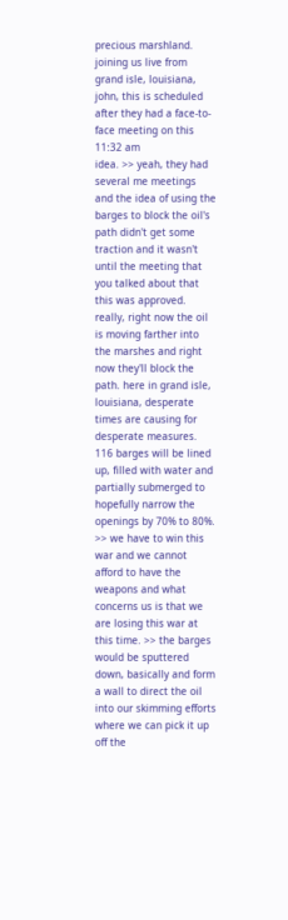precious marshland. joining us live from grand isle, louisiana, john, this is scheduled after they had a face-to-face meeting on this
11:32 am
idea. >> yeah, they had several me meetings and the idea of using the barges to block the oil's path didn't get some traction and it wasn't until the meeting that you talked about that this was approved. really, right now the oil is moving farther into the marshes and right now they'll block the path. here in grand isle, louisiana, desperate times are causing for desperate measures. 116 barges will be lined up, filled with water and partially submerged to hopefully narrow the openings by 70% to 80%. >> we have to win this war and we cannot afford to have the weapons and what concerns us is that we are losing this war at this time. >> the barges would be sputtered down, basically and form a wall to direct the oil into our skimming efforts where we can pick it up off the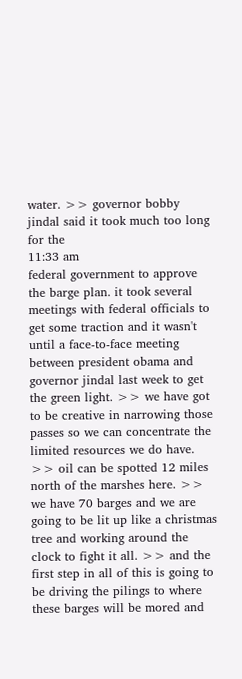water. >> governor bobby jindal said it took much too long for the
11:33 am
federal government to approve the barge plan. it took several meetings with federal officials to get some traction and it wasn't until a face-to-face meeting between president obama and governor jindal last week to get the green light. >> we have got to be creative in narrowing those passes so we can concentrate the limited resources we do have. >> oil can be spotted 12 miles north of the marshes here. >> we have 70 barges and we are going to be lit up like a christmas tree and working around the clock to fight it all. >> and the first step in all of this is going to be driving the pilings to where these barges will be mored and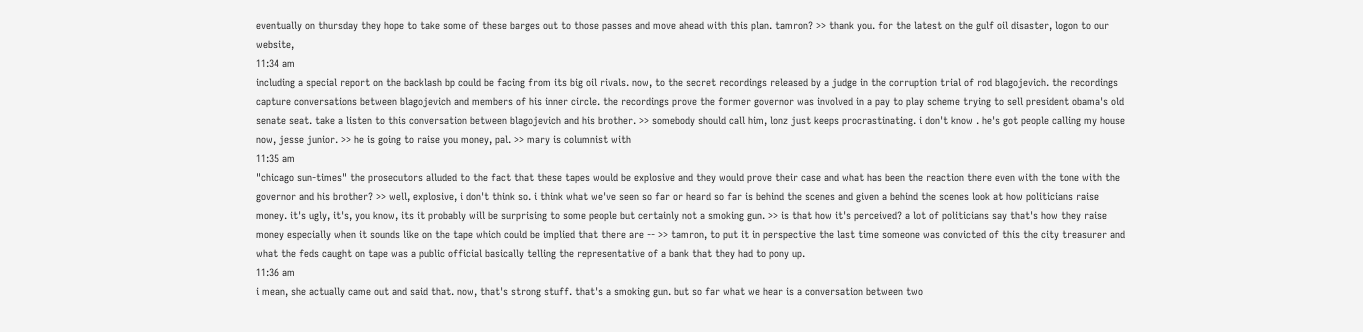eventually on thursday they hope to take some of these barges out to those passes and move ahead with this plan. tamron? >> thank you. for the latest on the gulf oil disaster, logon to our website,
11:34 am
including a special report on the backlash bp could be facing from its big oil rivals. now, to the secret recordings released by a judge in the corruption trial of rod blagojevich. the recordings capture conversations between blagojevich and members of his inner circle. the recordings prove the former governor was involved in a pay to play scheme trying to sell president obama's old senate seat. take a listen to this conversation between blagojevich and his brother. >> somebody should call him, lonz just keeps procrastinating. i don't know . he's got people calling my house now, jesse junior. >> he is going to raise you money, pal. >> mary is columnist with
11:35 am
"chicago sun-times" the prosecutors alluded to the fact that these tapes would be explosive and they would prove their case and what has been the reaction there even with the tone with the governor and his brother? >> well, explosive, i don't think so. i think what we've seen so far or heard so far is behind the scenes and given a behind the scenes look at how politicians raise money. it's ugly, it's, you know, its it probably will be surprising to some people but certainly not a smoking gun. >> is that how it's perceived? a lot of politicians say that's how they raise money especially when it sounds like on the tape which could be implied that there are -- >> tamron, to put it in perspective the last time someone was convicted of this the city treasurer and what the feds caught on tape was a public official basically telling the representative of a bank that they had to pony up.
11:36 am
i mean, she actually came out and said that. now, that's strong stuff. that's a smoking gun. but so far what we hear is a conversation between two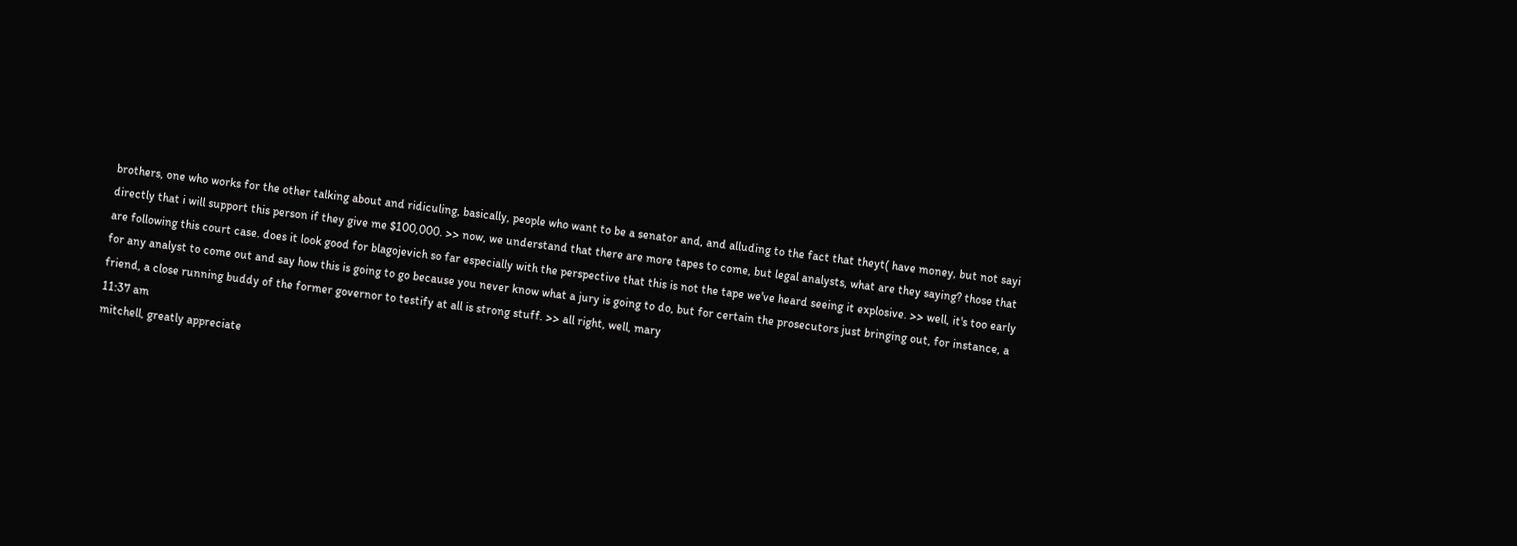brothers, one who works for the other talking about and ridiculing, basically, people who want to be a senator and, and alluding to the fact that theyt( have money, but not sayi directly that i will support this person if they give me $100,000. >> now, we understand that there are more tapes to come, but legal analysts, what are they saying? those that are following this court case. does it look good for blagojevich so far especially with the perspective that this is not the tape we've heard seeing it explosive. >> well, it's too early for any analyst to come out and say how this is going to go because you never know what a jury is going to do, but for certain the prosecutors just bringing out, for instance, a friend, a close running buddy of the former governor to testify at all is strong stuff. >> all right, well, mary
11:37 am
mitchell, greatly appreciate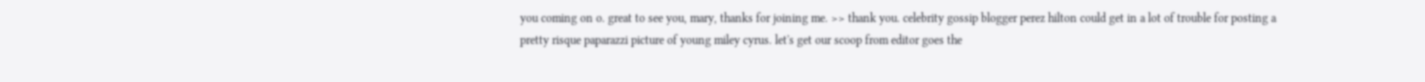you coming on o. great to see you, mary, thanks for joining me. >> thank you. celebrity gossip blogger perez hilton could get in a lot of trouble for posting a pretty risque paparazzi picture of young miley cyrus. let's get our scoop from editor goes the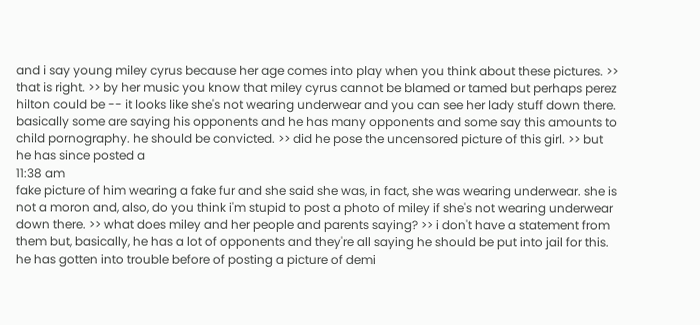and i say young miley cyrus because her age comes into play when you think about these pictures. >> that is right. >> by her music you know that miley cyrus cannot be blamed or tamed but perhaps perez hilton could be -- it looks like she's not wearing underwear and you can see her lady stuff down there. basically some are saying his opponents and he has many opponents and some say this amounts to child pornography. he should be convicted. >> did he pose the uncensored picture of this girl. >> but he has since posted a
11:38 am
fake picture of him wearing a fake fur and she said she was, in fact, she was wearing underwear. she is not a moron and, also, do you think i'm stupid to post a photo of miley if she's not wearing underwear down there. >> what does miley and her people and parents saying? >> i don't have a statement from them but, basically, he has a lot of opponents and they're all saying he should be put into jail for this. he has gotten into trouble before of posting a picture of demi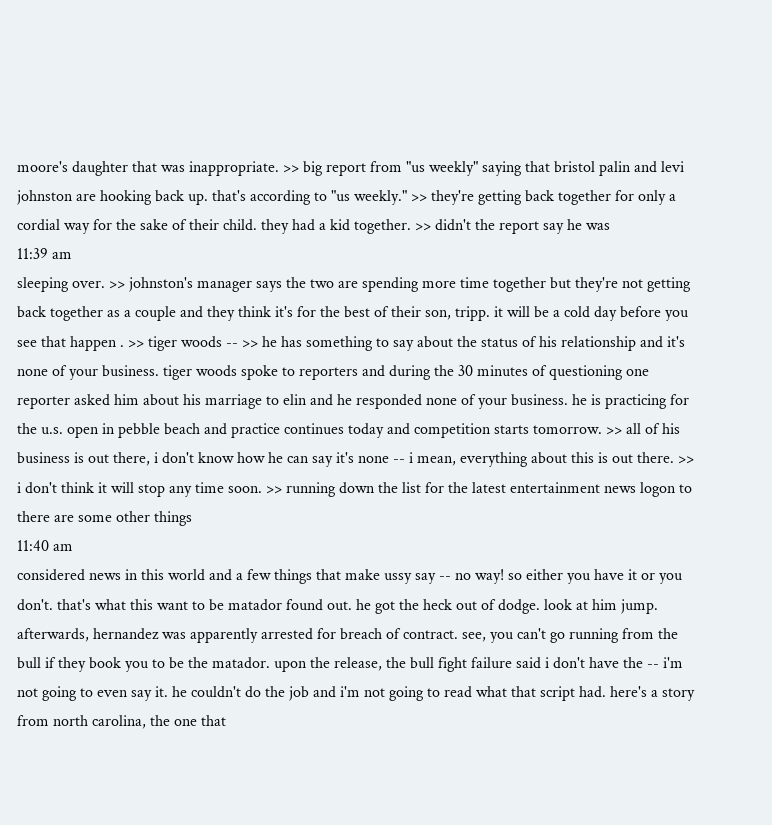moore's daughter that was inappropriate. >> big report from "us weekly" saying that bristol palin and levi johnston are hooking back up. that's according to "us weekly." >> they're getting back together for only a cordial way for the sake of their child. they had a kid together. >> didn't the report say he was
11:39 am
sleeping over. >> johnston's manager says the two are spending more time together but they're not getting back together as a couple and they think it's for the best of their son, tripp. it will be a cold day before you see that happen . >> tiger woods -- >> he has something to say about the status of his relationship and it's none of your business. tiger woods spoke to reporters and during the 30 minutes of questioning one reporter asked him about his marriage to elin and he responded none of your business. he is practicing for the u.s. open in pebble beach and practice continues today and competition starts tomorrow. >> all of his business is out there, i don't know how he can say it's none -- i mean, everything about this is out there. >> i don't think it will stop any time soon. >> running down the list for the latest entertainment news logon to there are some other things
11:40 am
considered news in this world and a few things that make ussy say -- no way! so either you have it or you don't. that's what this want to be matador found out. he got the heck out of dodge. look at him jump. afterwards, hernandez was apparently arrested for breach of contract. see, you can't go running from the bull if they book you to be the matador. upon the release, the bull fight failure said i don't have the -- i'm not going to even say it. he couldn't do the job and i'm not going to read what that script had. here's a story from north carolina, the one that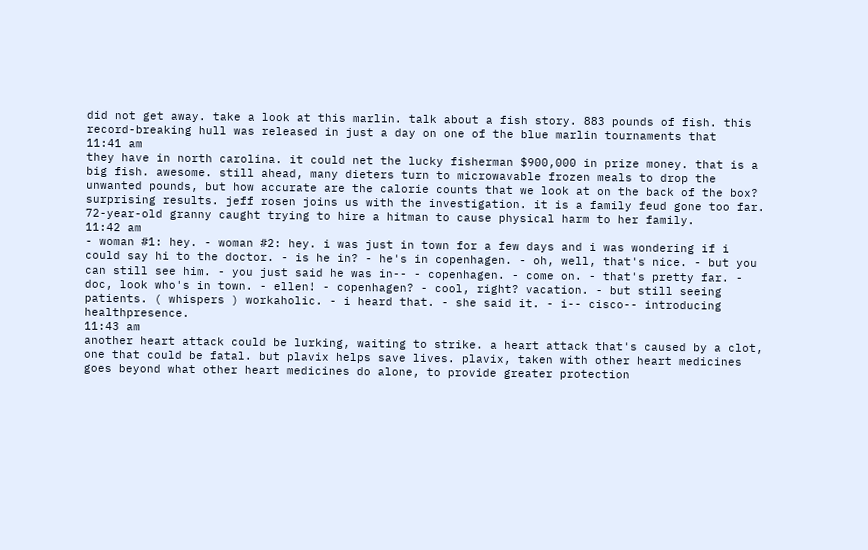did not get away. take a look at this marlin. talk about a fish story. 883 pounds of fish. this record-breaking hull was released in just a day on one of the blue marlin tournaments that
11:41 am
they have in north carolina. it could net the lucky fisherman $900,000 in prize money. that is a big fish. awesome. still ahead, many dieters turn to microwavable frozen meals to drop the unwanted pounds, but how accurate are the calorie counts that we look at on the back of the box? surprising results. jeff rosen joins us with the investigation. it is a family feud gone too far. 72-year-old granny caught trying to hire a hitman to cause physical harm to her family.
11:42 am
- woman #1: hey. - woman #2: hey. i was just in town for a few days and i was wondering if i could say hi to the doctor. - is he in? - he's in copenhagen. - oh, well, that's nice. - but you can still see him. - you just said he was in-- - copenhagen. - come on. - that's pretty far. - doc, look who's in town. - ellen! - copenhagen? - cool, right? vacation. - but still seeing patients. ( whispers ) workaholic. - i heard that. - she said it. - i-- cisco-- introducing healthpresence.
11:43 am
another heart attack could be lurking, waiting to strike. a heart attack that's caused by a clot, one that could be fatal. but plavix helps save lives. plavix, taken with other heart medicines goes beyond what other heart medicines do alone, to provide greater protection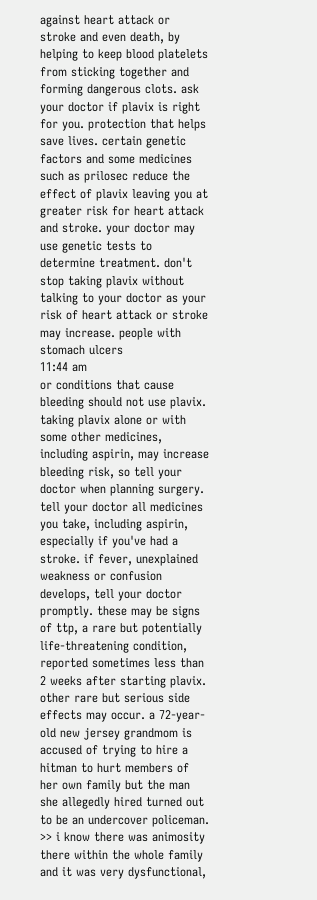against heart attack or stroke and even death, by helping to keep blood platelets from sticking together and forming dangerous clots. ask your doctor if plavix is right for you. protection that helps save lives. certain genetic factors and some medicines such as prilosec reduce the effect of plavix leaving you at greater risk for heart attack and stroke. your doctor may use genetic tests to determine treatment. don't stop taking plavix without talking to your doctor as your risk of heart attack or stroke may increase. people with stomach ulcers
11:44 am
or conditions that cause bleeding should not use plavix. taking plavix alone or with some other medicines, including aspirin, may increase bleeding risk, so tell your doctor when planning surgery. tell your doctor all medicines you take, including aspirin, especially if you've had a stroke. if fever, unexplained weakness or confusion develops, tell your doctor promptly. these may be signs of ttp, a rare but potentially life-threatening condition, reported sometimes less than 2 weeks after starting plavix. other rare but serious side effects may occur. a 72-year-old new jersey grandmom is accused of trying to hire a hitman to hurt members of her own family but the man she allegedly hired turned out to be an undercover policeman. >> i know there was animosity there within the whole family and it was very dysfunctional,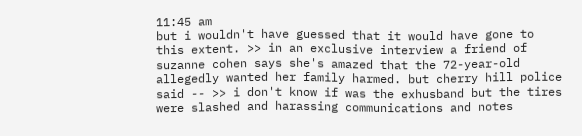11:45 am
but i wouldn't have guessed that it would have gone to this extent. >> in an exclusive interview a friend of suzanne cohen says she's amazed that the 72-year-old allegedly wanted her family harmed. but cherry hill police said -- >> i don't know if was the exhusband but the tires were slashed and harassing communications and notes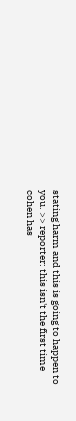stating harm and this is going to happen to you. >> reporter: this isn't the first time cohen has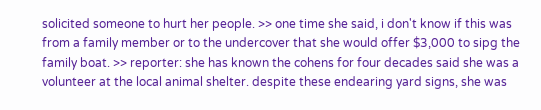solicited someone to hurt her people. >> one time she said, i don't know if this was from a family member or to the undercover that she would offer $3,000 to sipg the family boat. >> reporter: she has known the cohens for four decades said she was a volunteer at the local animal shelter. despite these endearing yard signs, she was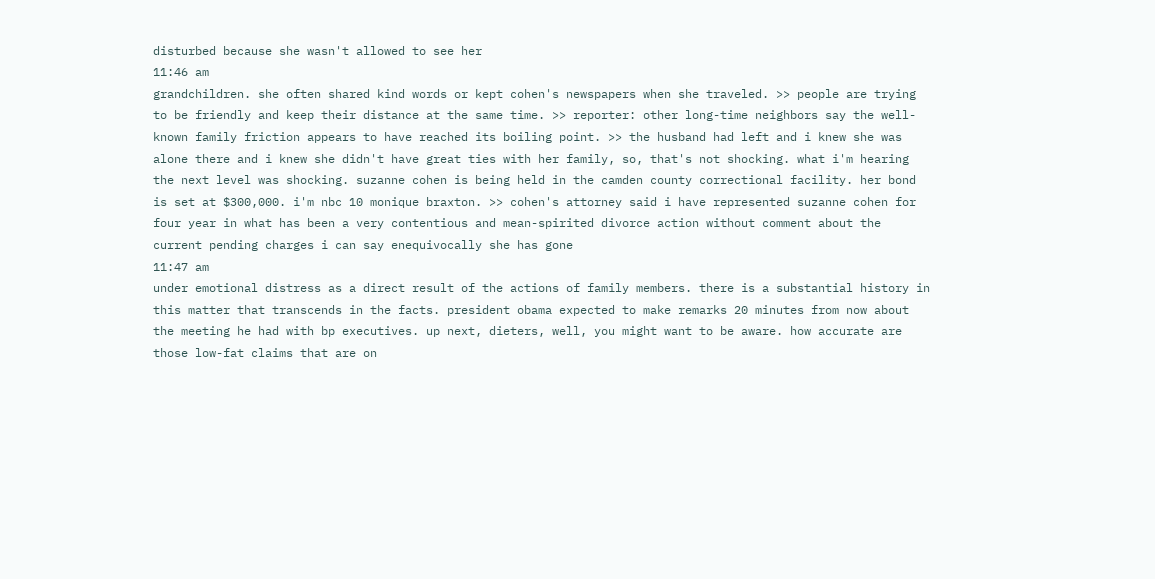disturbed because she wasn't allowed to see her
11:46 am
grandchildren. she often shared kind words or kept cohen's newspapers when she traveled. >> people are trying to be friendly and keep their distance at the same time. >> reporter: other long-time neighbors say the well-known family friction appears to have reached its boiling point. >> the husband had left and i knew she was alone there and i knew she didn't have great ties with her family, so, that's not shocking. what i'm hearing the next level was shocking. suzanne cohen is being held in the camden county correctional facility. her bond is set at $300,000. i'm nbc 10 monique braxton. >> cohen's attorney said i have represented suzanne cohen for four year in what has been a very contentious and mean-spirited divorce action without comment about the current pending charges i can say enequivocally she has gone
11:47 am
under emotional distress as a direct result of the actions of family members. there is a substantial history in this matter that transcends in the facts. president obama expected to make remarks 20 minutes from now about the meeting he had with bp executives. up next, dieters, well, you might want to be aware. how accurate are those low-fat claims that are on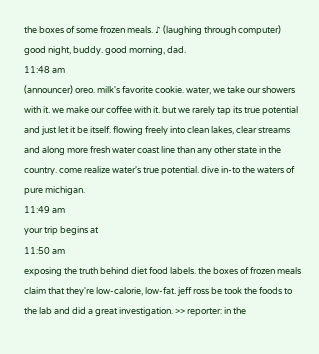the boxes of some frozen meals. ♪ (laughing through computer) good night, buddy. good morning, dad.
11:48 am
(announcer) oreo. milk's favorite cookie. water, we take our showers with it. we make our coffee with it. but we rarely tap its true potential and just let it be itself. flowing freely into clean lakes, clear streams and along more fresh water coast line than any other state in the country. come realize water's true potential. dive in-to the waters of pure michigan.
11:49 am
your trip begins at
11:50 am
exposing the truth behind diet food labels. the boxes of frozen meals claim that they're low-calorie, low-fat. jeff ross be took the foods to the lab and did a great investigation. >> reporter: in the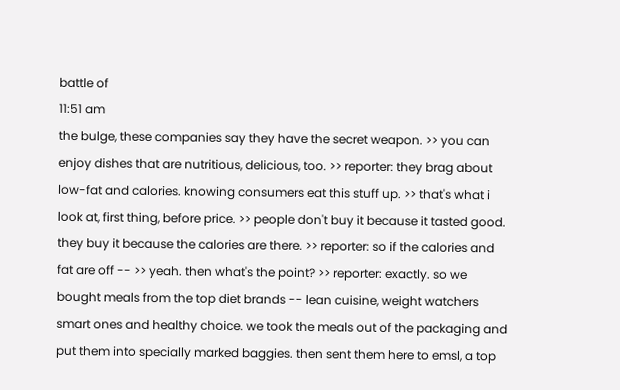battle of
11:51 am
the bulge, these companies say they have the secret weapon. >> you can enjoy dishes that are nutritious, delicious, too. >> reporter: they brag about low-fat and calories. knowing consumers eat this stuff up. >> that's what i look at, first thing, before price. >> people don't buy it because it tasted good. they buy it because the calories are there. >> reporter: so if the calories and fat are off -- >> yeah. then what's the point? >> reporter: exactly. so we bought meals from the top diet brands -- lean cuisine, weight watchers smart ones and healthy choice. we took the meals out of the packaging and put them into specially marked baggies. then sent them here to emsl, a top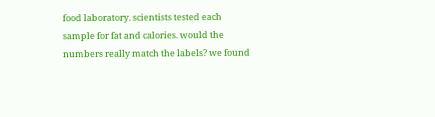food laboratory. scientists tested each sample for fat and calories. would the numbers really match the labels? we found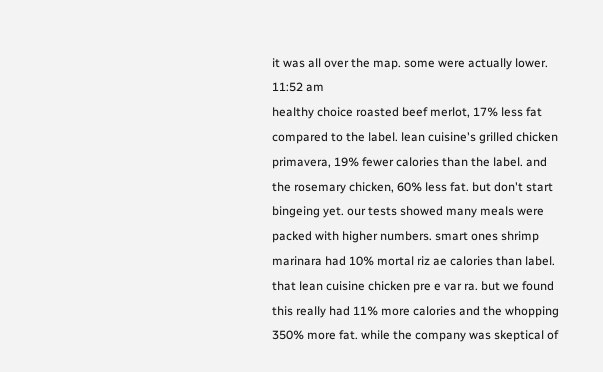it was all over the map. some were actually lower.
11:52 am
healthy choice roasted beef merlot, 17% less fat compared to the label. lean cuisine's grilled chicken primavera, 19% fewer calories than the label. and the rosemary chicken, 60% less fat. but don't start bingeing yet. our tests showed many meals were packed with higher numbers. smart ones shrimp marinara had 10% mortal riz ae calories than label. that lean cuisine chicken pre e var ra. but we found this really had 11% more calories and the whopping 350% more fat. while the company was skeptical of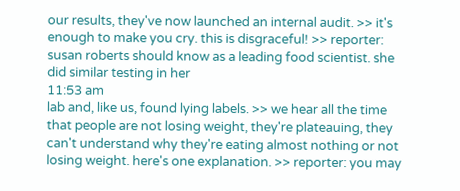our results, they've now launched an internal audit. >> it's enough to make you cry. this is disgraceful! >> reporter: susan roberts should know as a leading food scientist. she did similar testing in her
11:53 am
lab and, like us, found lying labels. >> we hear all the time that people are not losing weight, they're plateauing, they can't understand why they're eating almost nothing or not losing weight. here's one explanation. >> reporter: you may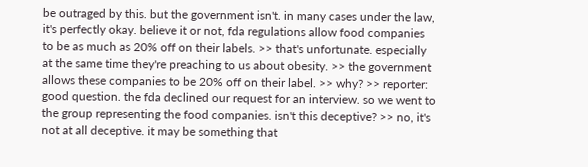be outraged by this. but the government isn't. in many cases under the law, it's perfectly okay. believe it or not, fda regulations allow food companies to be as much as 20% off on their labels. >> that's unfortunate. especially at the same time they're preaching to us about obesity. >> the government allows these companies to be 20% off on their label. >> why? >> reporter: good question. the fda declined our request for an interview. so we went to the group representing the food companies. isn't this deceptive? >> no, it's not at all deceptive. it may be something that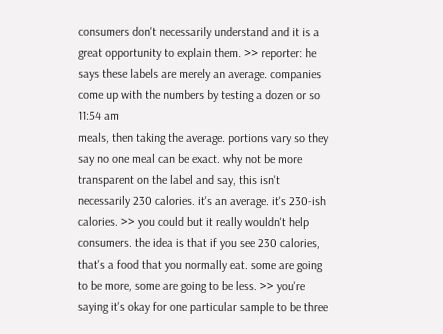consumers don't necessarily understand and it is a great opportunity to explain them. >> reporter: he says these labels are merely an average. companies come up with the numbers by testing a dozen or so
11:54 am
meals, then taking the average. portions vary so they say no one meal can be exact. why not be more transparent on the label and say, this isn't necessarily 230 calories. it's an average. it's 230-ish calories. >> you could but it really wouldn't help consumers. the idea is that if you see 230 calories, that's a food that you normally eat. some are going to be more, some are going to be less. >> you're saying it's okay for one particular sample to be three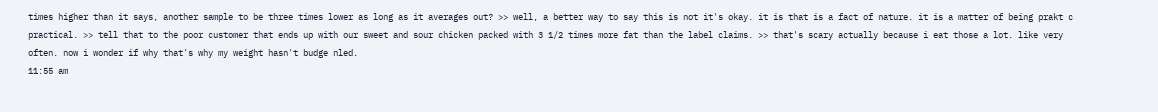times higher than it says, another sample to be three times lower as long as it averages out? >> well, a better way to say this is not it's okay. it is that is a fact of nature. it is a matter of being prakt c practical. >> tell that to the poor customer that ends up with our sweet and sour chicken packed with 3 1/2 times more fat than the label claims. >> that's scary actually because i eat those a lot. like very often. now i wonder if why that's why my weight hasn't budge nled.
11:55 am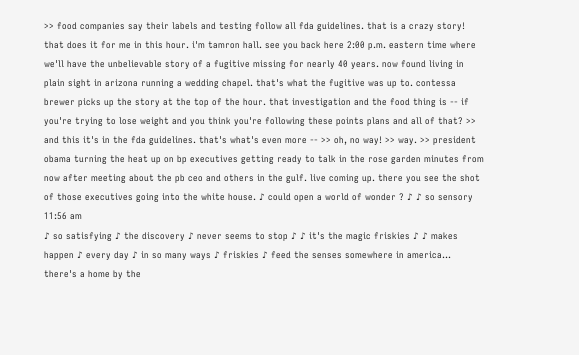>> food companies say their labels and testing follow all fda guidelines. that is a crazy story! that does it for me in this hour. i'm tamron hall. see you back here 2:00 p.m. eastern time where we'll have the unbelievable story of a fugitive missing for nearly 40 years. now found living in plain sight in arizona running a wedding chapel. that's what the fugitive was up to. contessa brewer picks up the story at the top of the hour. that investigation and the food thing is -- if you're trying to lose weight and you think you're following these points plans and all of that? >> and this it's in the fda guidelines. that's what's even more -- >> oh, no way! >> way. >> president obama turning the heat up on bp executives getting ready to talk in the rose garden minutes from now after meeting about the pb ceo and others in the gulf. live coming up. there you see the shot of those executives going into the white house. ♪ could open a world of wonder ? ♪ ♪ so sensory
11:56 am
♪ so satisfying ♪ the discovery ♪ never seems to stop ♪ ♪ it's the magic friskies ♪ ♪ makes happen ♪ every day ♪ in so many ways ♪ friskies ♪ feed the senses somewhere in america... there's a home by the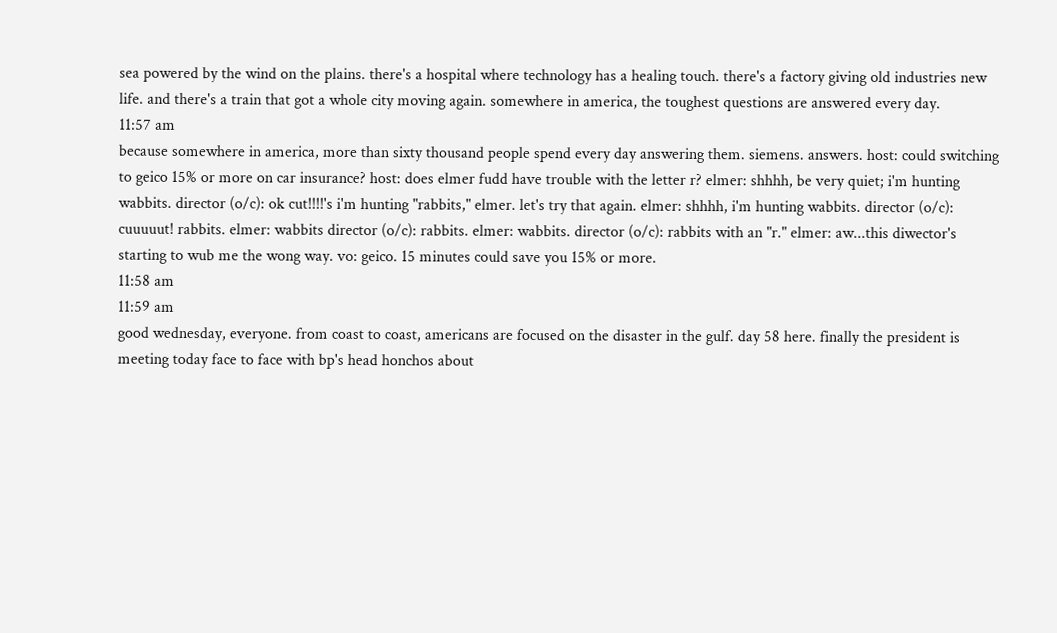sea powered by the wind on the plains. there's a hospital where technology has a healing touch. there's a factory giving old industries new life. and there's a train that got a whole city moving again. somewhere in america, the toughest questions are answered every day.
11:57 am
because somewhere in america, more than sixty thousand people spend every day answering them. siemens. answers. host: could switching to geico 15% or more on car insurance? host: does elmer fudd have trouble with the letter r? elmer: shhhh, be very quiet; i'm hunting wabbits. director (o/c): ok cut!!!!'s i'm hunting "rabbits," elmer. let's try that again. elmer: shhhh, i'm hunting wabbits. director (o/c): cuuuuut! rabbits. elmer: wabbits director (o/c): rabbits. elmer: wabbits. director (o/c): rabbits with an "r." elmer: aw...this diwector's starting to wub me the wong way. vo: geico. 15 minutes could save you 15% or more.
11:58 am
11:59 am
good wednesday, everyone. from coast to coast, americans are focused on the disaster in the gulf. day 58 here. finally the president is meeting today face to face with bp's head honchos about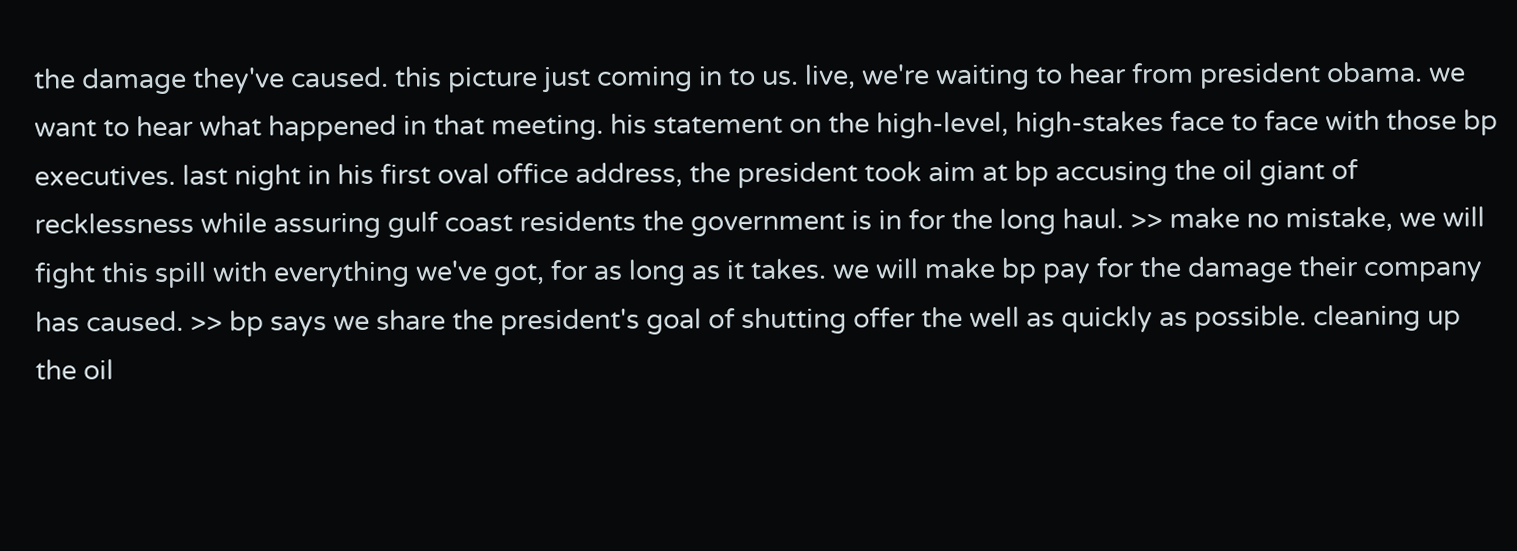the damage they've caused. this picture just coming in to us. live, we're waiting to hear from president obama. we want to hear what happened in that meeting. his statement on the high-level, high-stakes face to face with those bp executives. last night in his first oval office address, the president took aim at bp accusing the oil giant of recklessness while assuring gulf coast residents the government is in for the long haul. >> make no mistake, we will fight this spill with everything we've got, for as long as it takes. we will make bp pay for the damage their company has caused. >> bp says we share the president's goal of shutting offer the well as quickly as possible. cleaning up the oil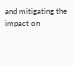and mitigating the impact on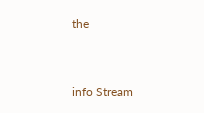the


info Stream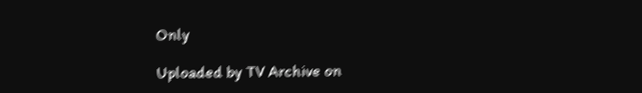Only

Uploaded by TV Archive on